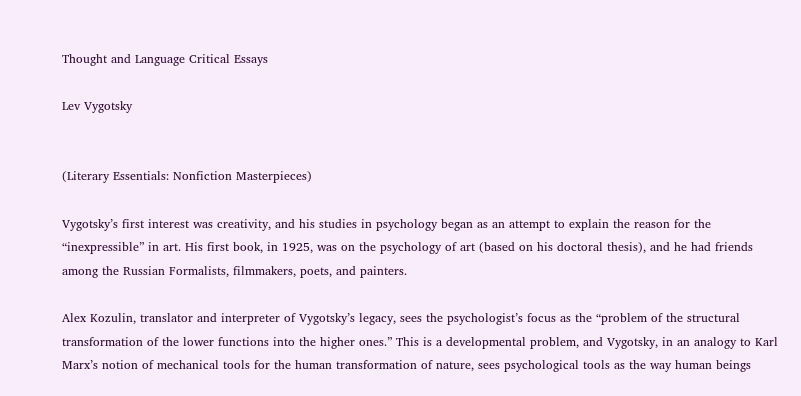Thought and Language Critical Essays

Lev Vygotsky


(Literary Essentials: Nonfiction Masterpieces)

Vygotsky’s first interest was creativity, and his studies in psychology began as an attempt to explain the reason for the “inexpressible” in art. His first book, in 1925, was on the psychology of art (based on his doctoral thesis), and he had friends among the Russian Formalists, filmmakers, poets, and painters.

Alex Kozulin, translator and interpreter of Vygotsky’s legacy, sees the psychologist’s focus as the “problem of the structural transformation of the lower functions into the higher ones.” This is a developmental problem, and Vygotsky, in an analogy to Karl Marx’s notion of mechanical tools for the human transformation of nature, sees psychological tools as the way human beings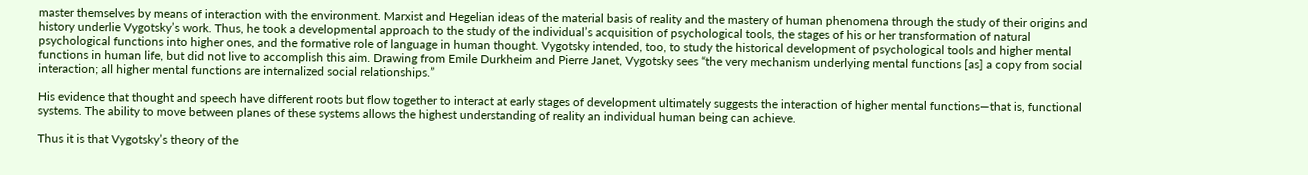master themselves by means of interaction with the environment. Marxist and Hegelian ideas of the material basis of reality and the mastery of human phenomena through the study of their origins and history underlie Vygotsky’s work. Thus, he took a developmental approach to the study of the individual’s acquisition of psychological tools, the stages of his or her transformation of natural psychological functions into higher ones, and the formative role of language in human thought. Vygotsky intended, too, to study the historical development of psychological tools and higher mental functions in human life, but did not live to accomplish this aim. Drawing from Emile Durkheim and Pierre Janet, Vygotsky sees “the very mechanism underlying mental functions [as] a copy from social interaction; all higher mental functions are internalized social relationships.”

His evidence that thought and speech have different roots but flow together to interact at early stages of development ultimately suggests the interaction of higher mental functions—that is, functional systems. The ability to move between planes of these systems allows the highest understanding of reality an individual human being can achieve.

Thus it is that Vygotsky’s theory of the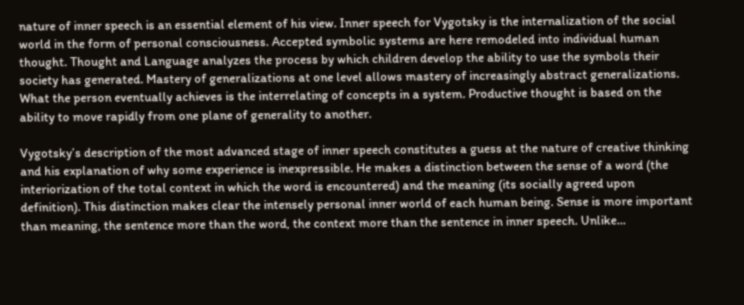nature of inner speech is an essential element of his view. Inner speech for Vygotsky is the internalization of the social world in the form of personal consciousness. Accepted symbolic systems are here remodeled into individual human thought. Thought and Language analyzes the process by which children develop the ability to use the symbols their society has generated. Mastery of generalizations at one level allows mastery of increasingly abstract generalizations. What the person eventually achieves is the interrelating of concepts in a system. Productive thought is based on the ability to move rapidly from one plane of generality to another.

Vygotsky’s description of the most advanced stage of inner speech constitutes a guess at the nature of creative thinking and his explanation of why some experience is inexpressible. He makes a distinction between the sense of a word (the interiorization of the total context in which the word is encountered) and the meaning (its socially agreed upon definition). This distinction makes clear the intensely personal inner world of each human being. Sense is more important than meaning, the sentence more than the word, the context more than the sentence in inner speech. Unlike...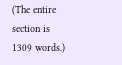(The entire section is 1309 words.)